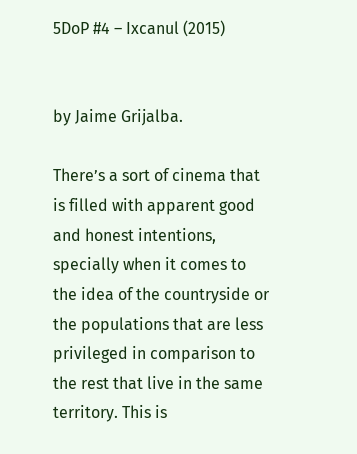5DoP #4 – Ixcanul (2015)


by Jaime Grijalba.

There’s a sort of cinema that is filled with apparent good and honest intentions, specially when it comes to the idea of the countryside or the populations that are less privileged in comparison to the rest that live in the same territory. This is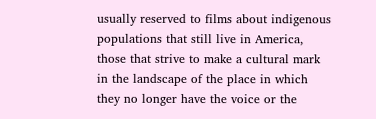usually reserved to films about indigenous populations that still live in America, those that strive to make a cultural mark in the landscape of the place in which they no longer have the voice or the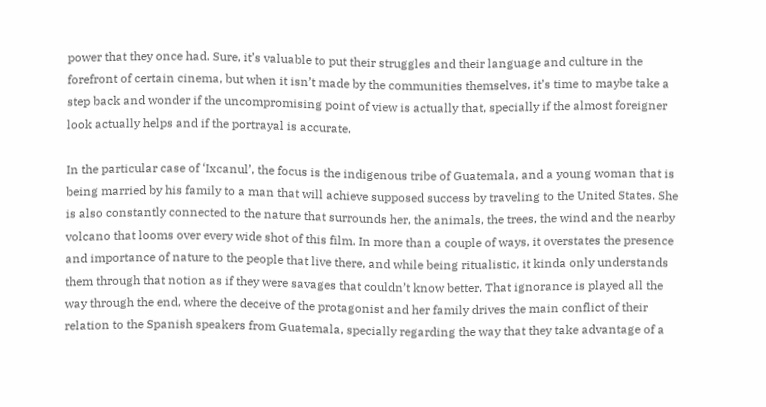power that they once had. Sure, it’s valuable to put their struggles and their language and culture in the forefront of certain cinema, but when it isn’t made by the communities themselves, it’s time to maybe take a step back and wonder if the uncompromising point of view is actually that, specially if the almost foreigner look actually helps and if the portrayal is accurate.

In the particular case of ‘Ixcanul’, the focus is the indigenous tribe of Guatemala, and a young woman that is being married by his family to a man that will achieve supposed success by traveling to the United States. She is also constantly connected to the nature that surrounds her, the animals, the trees, the wind and the nearby volcano that looms over every wide shot of this film. In more than a couple of ways, it overstates the presence and importance of nature to the people that live there, and while being ritualistic, it kinda only understands them through that notion as if they were savages that couldn’t know better. That ignorance is played all the way through the end, where the deceive of the protagonist and her family drives the main conflict of their relation to the Spanish speakers from Guatemala, specially regarding the way that they take advantage of a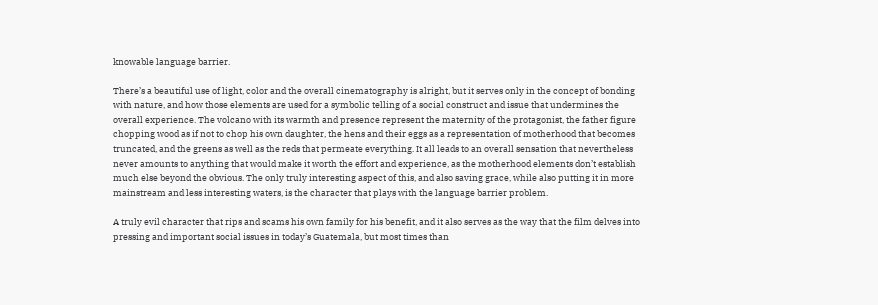knowable language barrier.

There’s a beautiful use of light, color and the overall cinematography is alright, but it serves only in the concept of bonding with nature, and how those elements are used for a symbolic telling of a social construct and issue that undermines the overall experience. The volcano with its warmth and presence represent the maternity of the protagonist, the father figure chopping wood as if not to chop his own daughter, the hens and their eggs as a representation of motherhood that becomes truncated, and the greens as well as the reds that permeate everything. It all leads to an overall sensation that nevertheless never amounts to anything that would make it worth the effort and experience, as the motherhood elements don’t establish much else beyond the obvious. The only truly interesting aspect of this, and also saving grace, while also putting it in more mainstream and less interesting waters, is the character that plays with the language barrier problem.

A truly evil character that rips and scams his own family for his benefit, and it also serves as the way that the film delves into pressing and important social issues in today’s Guatemala, but most times than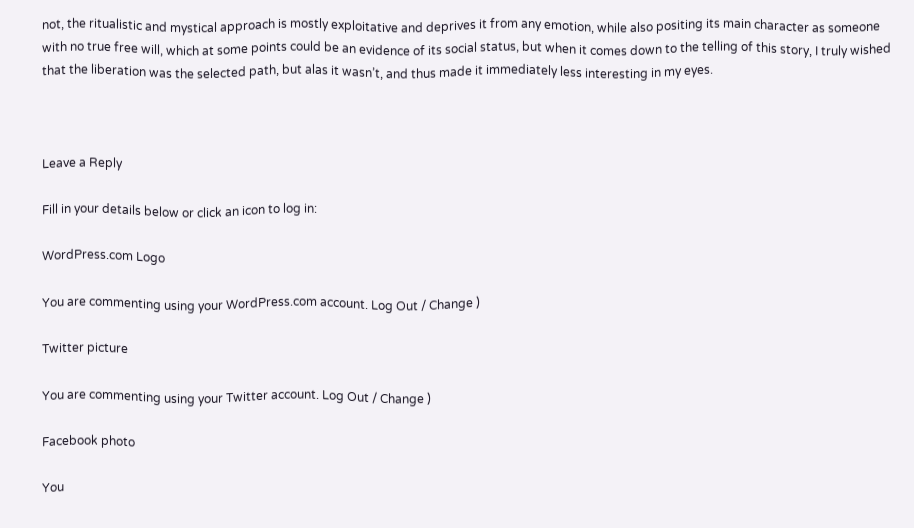not, the ritualistic and mystical approach is mostly exploitative and deprives it from any emotion, while also positing its main character as someone with no true free will, which at some points could be an evidence of its social status, but when it comes down to the telling of this story, I truly wished that the liberation was the selected path, but alas it wasn’t, and thus made it immediately less interesting in my eyes.



Leave a Reply

Fill in your details below or click an icon to log in:

WordPress.com Logo

You are commenting using your WordPress.com account. Log Out / Change )

Twitter picture

You are commenting using your Twitter account. Log Out / Change )

Facebook photo

You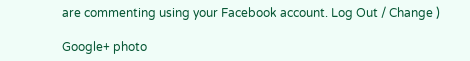are commenting using your Facebook account. Log Out / Change )

Google+ photo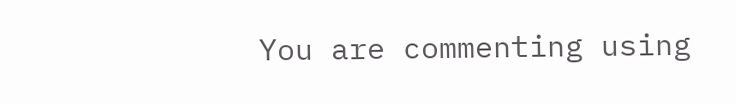You are commenting using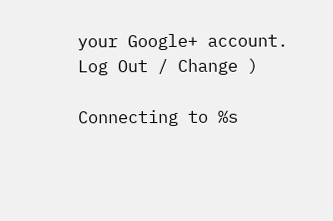your Google+ account. Log Out / Change )

Connecting to %s